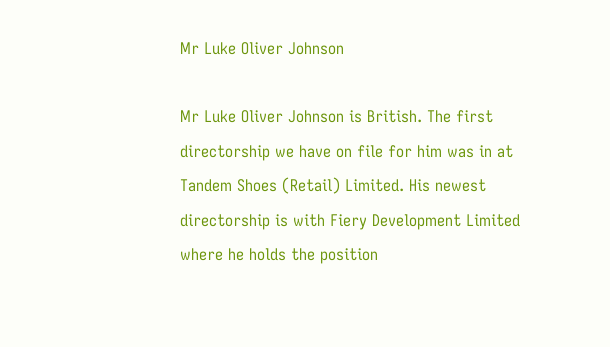Mr Luke Oliver Johnson

Mr Luke Oliver Johnson is British. The first directorship we have on file for him was in at Tandem Shoes (Retail) Limited. His newest directorship is with Fiery Development Limited where he holds the position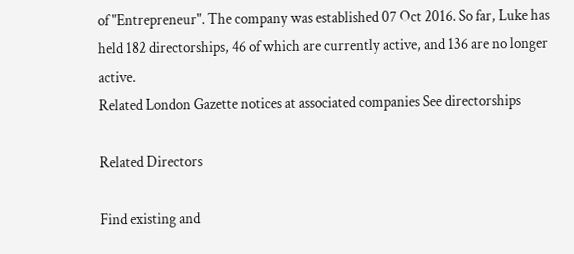of "Entrepreneur". The company was established 07 Oct 2016. So far, Luke has held 182 directorships, 46 of which are currently active, and 136 are no longer active.
Related London Gazette notices at associated companies See directorships

Related Directors

Find existing and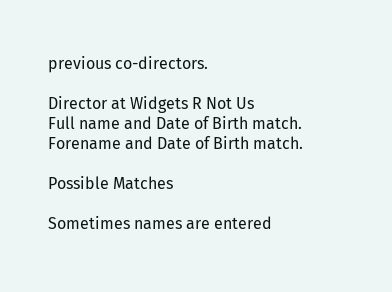previous co-directors.

Director at Widgets R Not Us
Full name and Date of Birth match.
Forename and Date of Birth match.

Possible Matches

Sometimes names are entered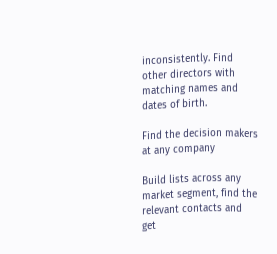inconsistently. Find other directors with matching names and dates of birth.

Find the decision makers at any company

Build lists across any market segment, find the relevant contacts and get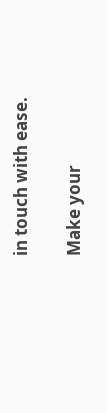in touch with ease.

Make your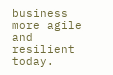business more agile and resilient today.